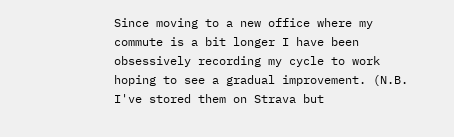Since moving to a new office where my commute is a bit longer I have been obsessively recording my cycle to work hoping to see a gradual improvement. (N.B. I've stored them on Strava but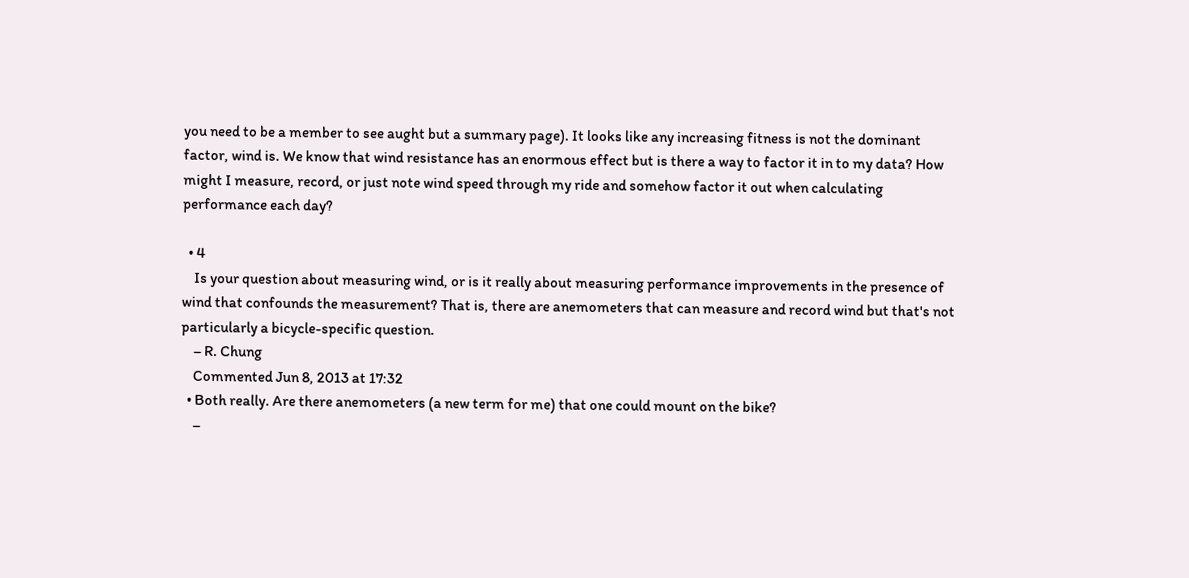you need to be a member to see aught but a summary page). It looks like any increasing fitness is not the dominant factor, wind is. We know that wind resistance has an enormous effect but is there a way to factor it in to my data? How might I measure, record, or just note wind speed through my ride and somehow factor it out when calculating performance each day?

  • 4
    Is your question about measuring wind, or is it really about measuring performance improvements in the presence of wind that confounds the measurement? That is, there are anemometers that can measure and record wind but that's not particularly a bicycle-specific question.
    – R. Chung
    Commented Jun 8, 2013 at 17:32
  • Both really. Are there anemometers (a new term for me) that one could mount on the bike?
    –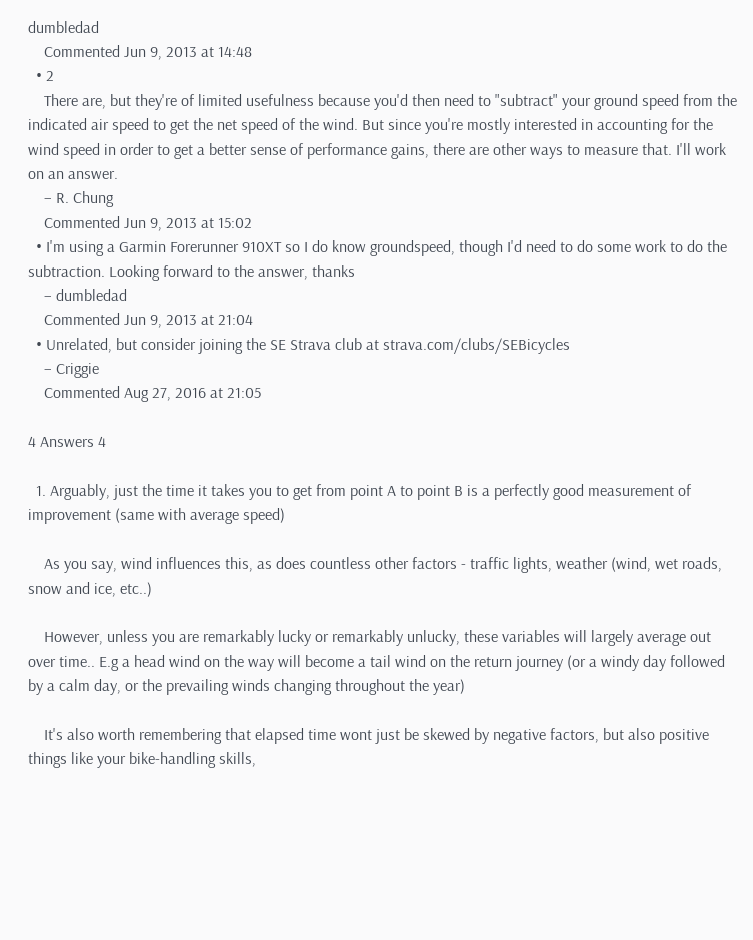dumbledad
    Commented Jun 9, 2013 at 14:48
  • 2
    There are, but they're of limited usefulness because you'd then need to "subtract" your ground speed from the indicated air speed to get the net speed of the wind. But since you're mostly interested in accounting for the wind speed in order to get a better sense of performance gains, there are other ways to measure that. I'll work on an answer.
    – R. Chung
    Commented Jun 9, 2013 at 15:02
  • I'm using a Garmin Forerunner 910XT so I do know groundspeed, though I'd need to do some work to do the subtraction. Looking forward to the answer, thanks
    – dumbledad
    Commented Jun 9, 2013 at 21:04
  • Unrelated, but consider joining the SE Strava club at strava.com/clubs/SEBicycles
    – Criggie
    Commented Aug 27, 2016 at 21:05

4 Answers 4

  1. Arguably, just the time it takes you to get from point A to point B is a perfectly good measurement of improvement (same with average speed)

    As you say, wind influences this, as does countless other factors - traffic lights, weather (wind, wet roads, snow and ice, etc..)

    However, unless you are remarkably lucky or remarkably unlucky, these variables will largely average out over time.. E.g a head wind on the way will become a tail wind on the return journey (or a windy day followed by a calm day, or the prevailing winds changing throughout the year)

    It's also worth remembering that elapsed time wont just be skewed by negative factors, but also positive things like your bike-handling skills,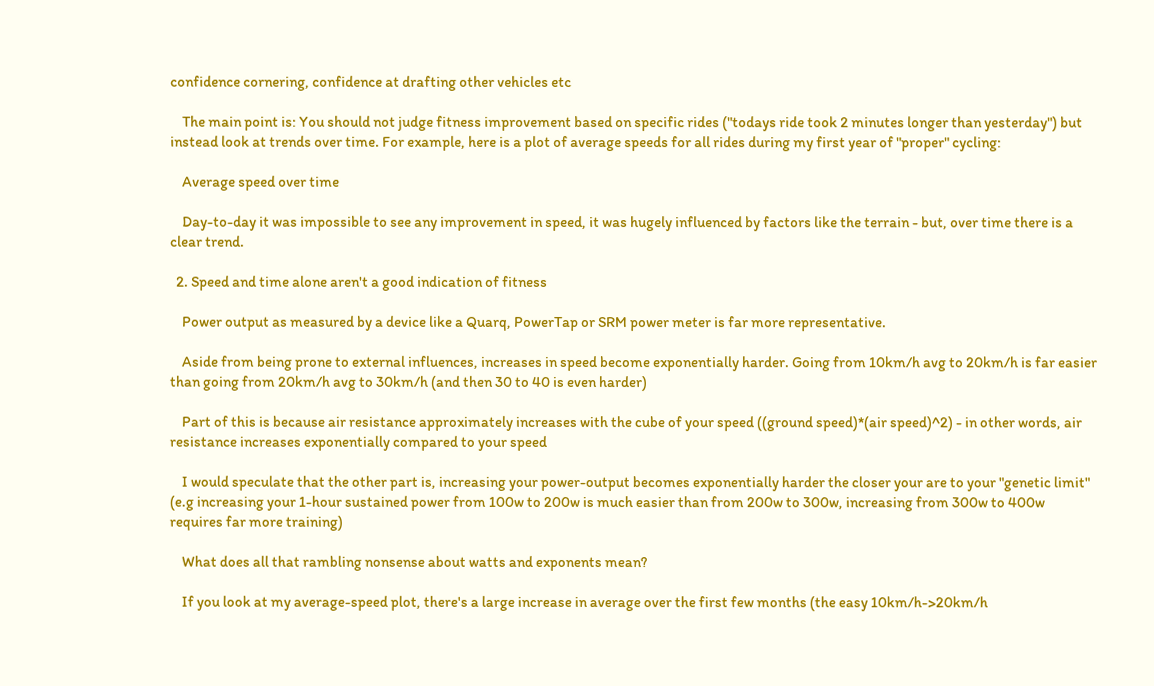confidence cornering, confidence at drafting other vehicles etc

    The main point is: You should not judge fitness improvement based on specific rides ("todays ride took 2 minutes longer than yesterday") but instead look at trends over time. For example, here is a plot of average speeds for all rides during my first year of "proper" cycling:

    Average speed over time

    Day-to-day it was impossible to see any improvement in speed, it was hugely influenced by factors like the terrain - but, over time there is a clear trend.

  2. Speed and time alone aren't a good indication of fitness

    Power output as measured by a device like a Quarq, PowerTap or SRM power meter is far more representative.

    Aside from being prone to external influences, increases in speed become exponentially harder. Going from 10km/h avg to 20km/h is far easier than going from 20km/h avg to 30km/h (and then 30 to 40 is even harder)

    Part of this is because air resistance approximately increases with the cube of your speed ((ground speed)*(air speed)^2) - in other words, air resistance increases exponentially compared to your speed

    I would speculate that the other part is, increasing your power-output becomes exponentially harder the closer your are to your "genetic limit" (e.g increasing your 1-hour sustained power from 100w to 200w is much easier than from 200w to 300w, increasing from 300w to 400w requires far more training)

    What does all that rambling nonsense about watts and exponents mean?

    If you look at my average-speed plot, there's a large increase in average over the first few months (the easy 10km/h->20km/h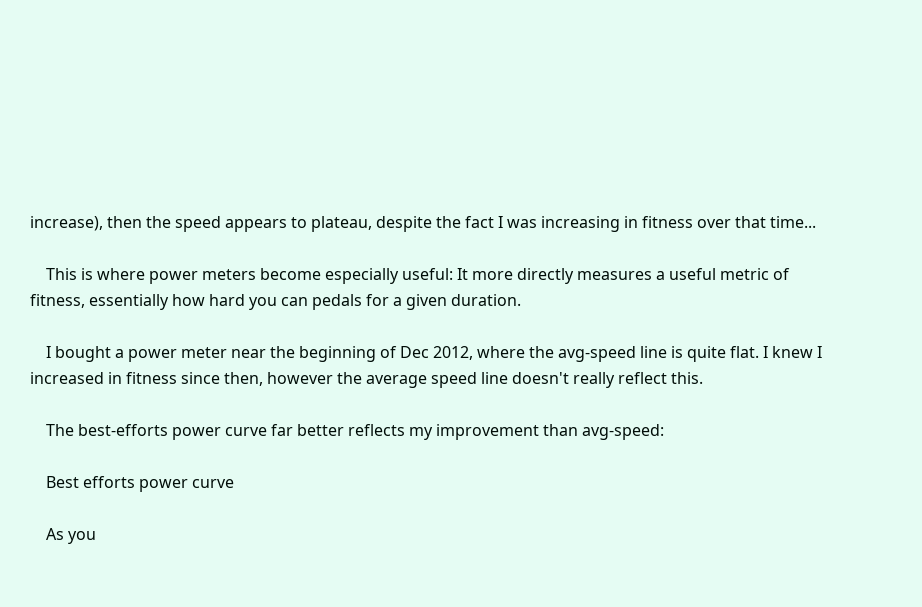increase), then the speed appears to plateau, despite the fact I was increasing in fitness over that time...

    This is where power meters become especially useful: It more directly measures a useful metric of fitness, essentially how hard you can pedals for a given duration.

    I bought a power meter near the beginning of Dec 2012, where the avg-speed line is quite flat. I knew I increased in fitness since then, however the average speed line doesn't really reflect this.

    The best-efforts power curve far better reflects my improvement than avg-speed:

    Best efforts power curve

    As you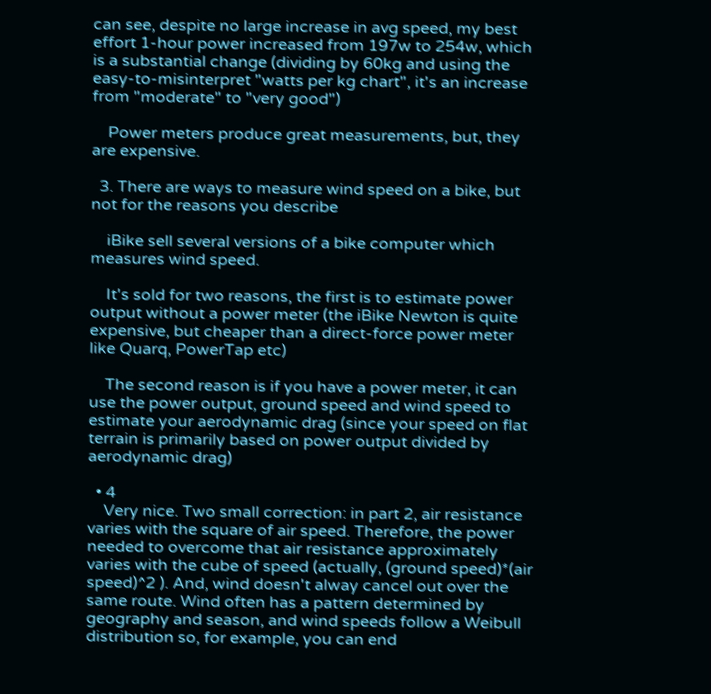can see, despite no large increase in avg speed, my best effort 1-hour power increased from 197w to 254w, which is a substantial change (dividing by 60kg and using the easy-to-misinterpret "watts per kg chart", it's an increase from "moderate" to "very good")

    Power meters produce great measurements, but, they are expensive.

  3. There are ways to measure wind speed on a bike, but not for the reasons you describe

    iBike sell several versions of a bike computer which measures wind speed.

    It's sold for two reasons, the first is to estimate power output without a power meter (the iBike Newton is quite expensive, but cheaper than a direct-force power meter like Quarq, PowerTap etc)

    The second reason is if you have a power meter, it can use the power output, ground speed and wind speed to estimate your aerodynamic drag (since your speed on flat terrain is primarily based on power output divided by aerodynamic drag)

  • 4
    Very nice. Two small correction: in part 2, air resistance varies with the square of air speed. Therefore, the power needed to overcome that air resistance approximately varies with the cube of speed (actually, (ground speed)*(air speed)^2 ). And, wind doesn't alway cancel out over the same route. Wind often has a pattern determined by geography and season, and wind speeds follow a Weibull distribution so, for example, you can end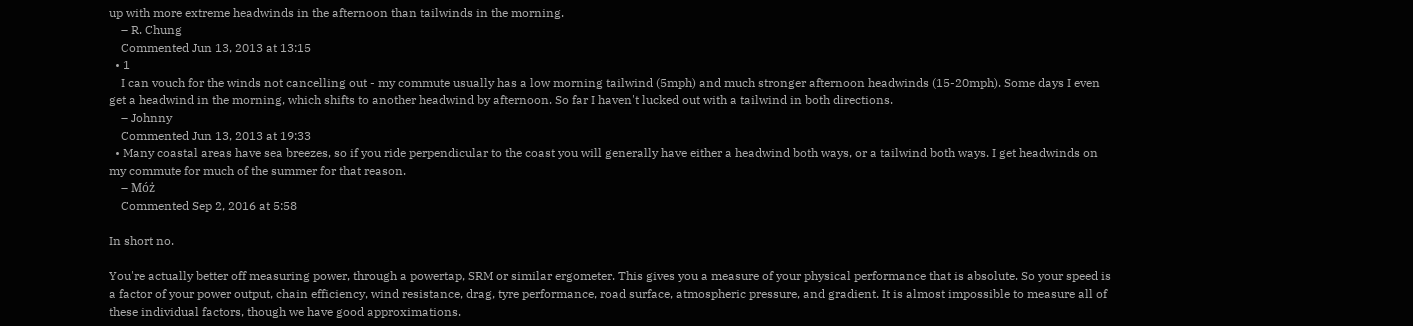up with more extreme headwinds in the afternoon than tailwinds in the morning.
    – R. Chung
    Commented Jun 13, 2013 at 13:15
  • 1
    I can vouch for the winds not cancelling out - my commute usually has a low morning tailwind (5mph) and much stronger afternoon headwinds (15-20mph). Some days I even get a headwind in the morning, which shifts to another headwind by afternoon. So far I haven't lucked out with a tailwind in both directions.
    – Johnny
    Commented Jun 13, 2013 at 19:33
  • Many coastal areas have sea breezes, so if you ride perpendicular to the coast you will generally have either a headwind both ways, or a tailwind both ways. I get headwinds on my commute for much of the summer for that reason.
    – Móż
    Commented Sep 2, 2016 at 5:58

In short no.

You're actually better off measuring power, through a powertap, SRM or similar ergometer. This gives you a measure of your physical performance that is absolute. So your speed is a factor of your power output, chain efficiency, wind resistance, drag, tyre performance, road surface, atmospheric pressure, and gradient. It is almost impossible to measure all of these individual factors, though we have good approximations.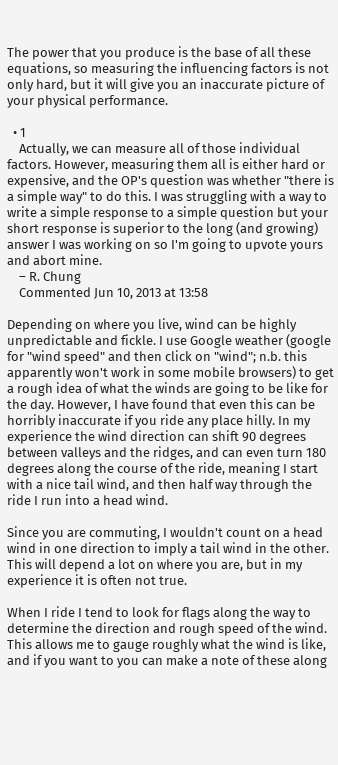The power that you produce is the base of all these equations, so measuring the influencing factors is not only hard, but it will give you an inaccurate picture of your physical performance.

  • 1
    Actually, we can measure all of those individual factors. However, measuring them all is either hard or expensive, and the OP's question was whether "there is a simple way" to do this. I was struggling with a way to write a simple response to a simple question but your short response is superior to the long (and growing) answer I was working on so I'm going to upvote yours and abort mine.
    – R. Chung
    Commented Jun 10, 2013 at 13:58

Depending on where you live, wind can be highly unpredictable and fickle. I use Google weather (google for "wind speed" and then click on "wind"; n.b. this apparently won't work in some mobile browsers) to get a rough idea of what the winds are going to be like for the day. However, I have found that even this can be horribly inaccurate if you ride any place hilly. In my experience the wind direction can shift 90 degrees between valleys and the ridges, and can even turn 180 degrees along the course of the ride, meaning I start with a nice tail wind, and then half way through the ride I run into a head wind.

Since you are commuting, I wouldn't count on a head wind in one direction to imply a tail wind in the other. This will depend a lot on where you are, but in my experience it is often not true.

When I ride I tend to look for flags along the way to determine the direction and rough speed of the wind. This allows me to gauge roughly what the wind is like, and if you want to you can make a note of these along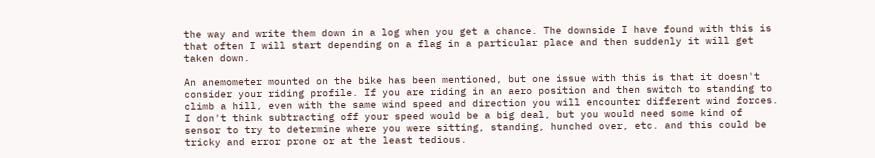the way and write them down in a log when you get a chance. The downside I have found with this is that often I will start depending on a flag in a particular place and then suddenly it will get taken down.

An anemometer mounted on the bike has been mentioned, but one issue with this is that it doesn't consider your riding profile. If you are riding in an aero position and then switch to standing to climb a hill, even with the same wind speed and direction you will encounter different wind forces. I don't think subtracting off your speed would be a big deal, but you would need some kind of sensor to try to determine where you were sitting, standing, hunched over, etc. and this could be tricky and error prone or at the least tedious.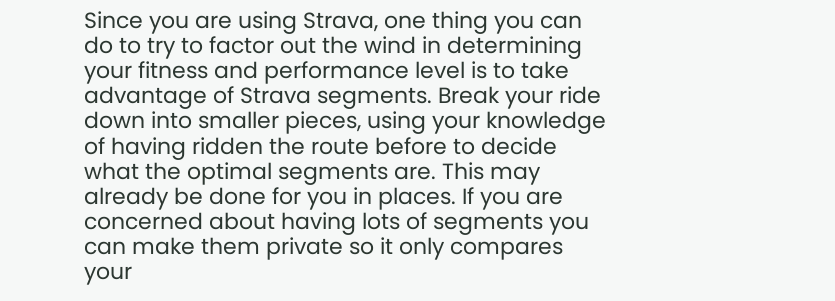Since you are using Strava, one thing you can do to try to factor out the wind in determining your fitness and performance level is to take advantage of Strava segments. Break your ride down into smaller pieces, using your knowledge of having ridden the route before to decide what the optimal segments are. This may already be done for you in places. If you are concerned about having lots of segments you can make them private so it only compares your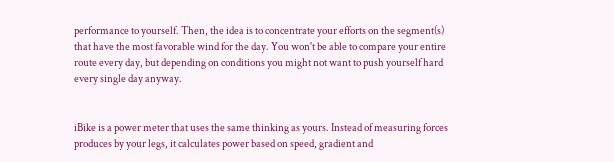performance to yourself. Then, the idea is to concentrate your efforts on the segment(s) that have the most favorable wind for the day. You won't be able to compare your entire route every day, but depending on conditions you might not want to push yourself hard every single day anyway.


iBike is a power meter that uses the same thinking as yours. Instead of measuring forces produces by your legs, it calculates power based on speed, gradient and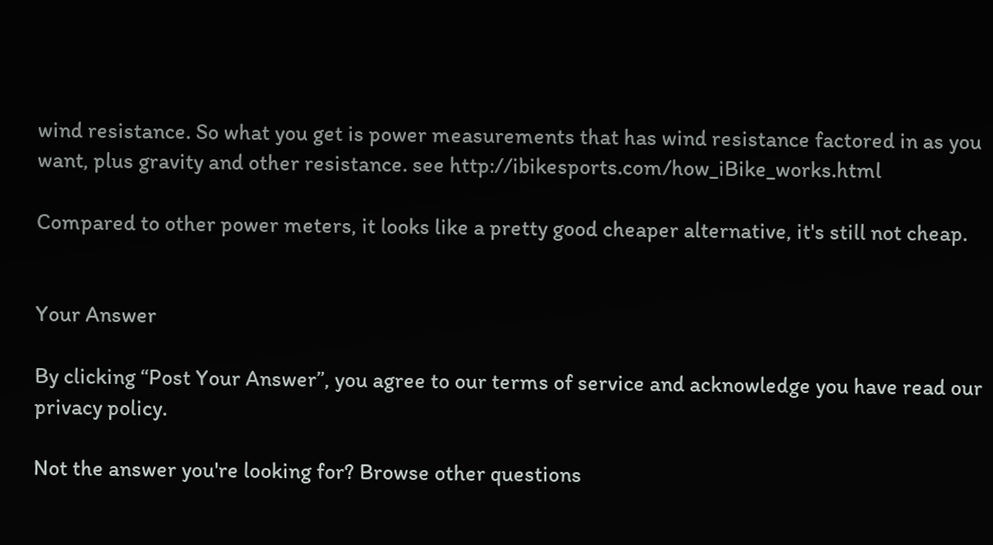wind resistance. So what you get is power measurements that has wind resistance factored in as you want, plus gravity and other resistance. see http://ibikesports.com/how_iBike_works.html

Compared to other power meters, it looks like a pretty good cheaper alternative, it's still not cheap.


Your Answer

By clicking “Post Your Answer”, you agree to our terms of service and acknowledge you have read our privacy policy.

Not the answer you're looking for? Browse other questions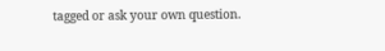tagged or ask your own question.